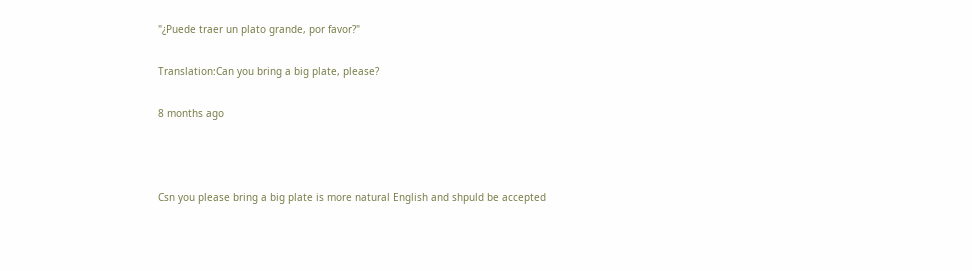"¿Puede traer un plato grande, por favor?"

Translation:Can you bring a big plate, please?

8 months ago



Csn you please bring a big plate is more natural English and shpuld be accepted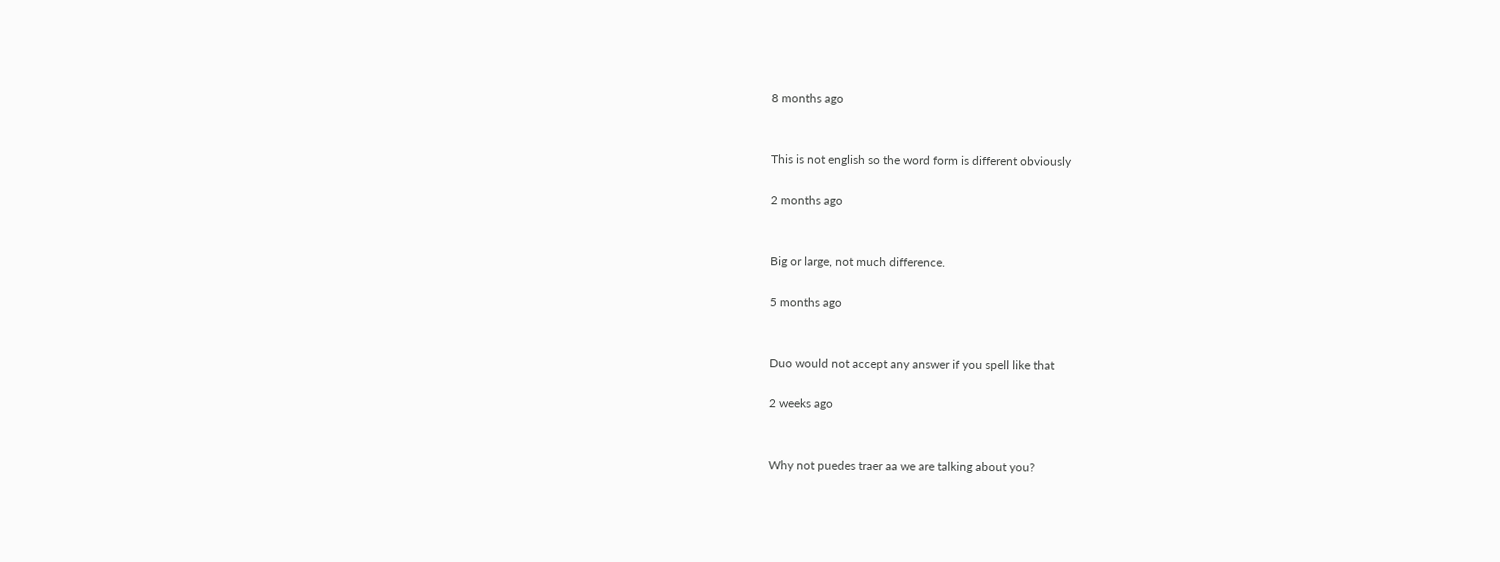8 months ago


This is not english so the word form is different obviously

2 months ago


Big or large, not much difference.

5 months ago


Duo would not accept any answer if you spell like that

2 weeks ago


Why not puedes traer aa we are talking about you?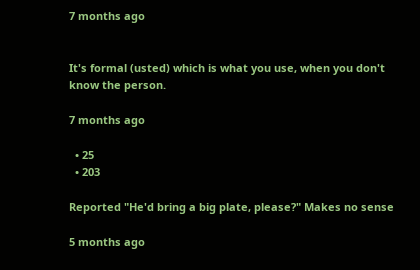7 months ago


It's formal (usted) which is what you use, when you don't know the person.

7 months ago

  • 25
  • 203

Reported "He'd bring a big plate, please?" Makes no sense

5 months ago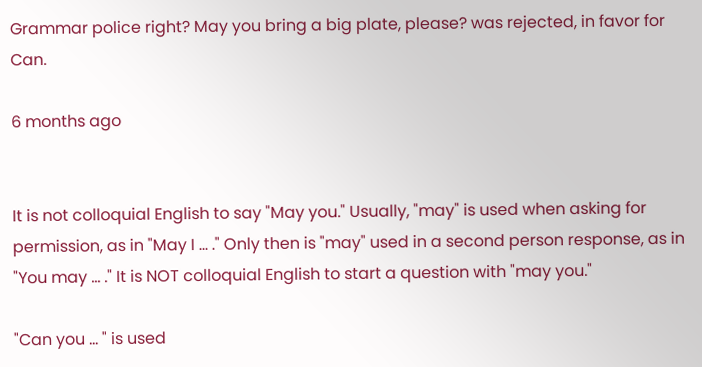Grammar police right? May you bring a big plate, please? was rejected, in favor for Can.

6 months ago


It is not colloquial English to say "May you." Usually, "may" is used when asking for permission, as in "May I ... ." Only then is "may" used in a second person response, as in "You may ... ." It is NOT colloquial English to start a question with "may you."

"Can you ... " is used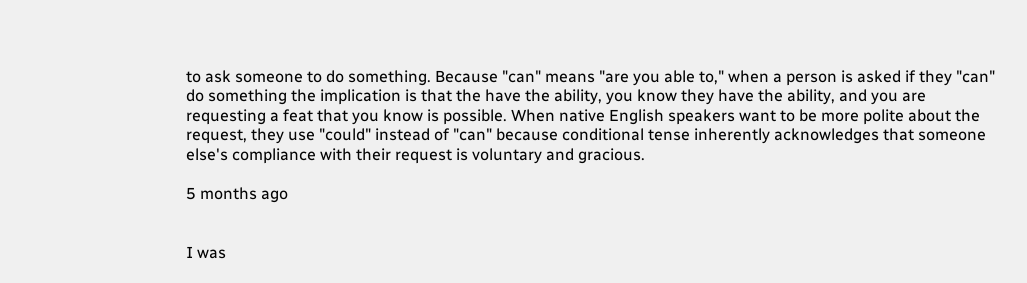to ask someone to do something. Because "can" means "are you able to," when a person is asked if they "can" do something the implication is that the have the ability, you know they have the ability, and you are requesting a feat that you know is possible. When native English speakers want to be more polite about the request, they use "could" instead of "can" because conditional tense inherently acknowledges that someone else's compliance with their request is voluntary and gracious.

5 months ago


I was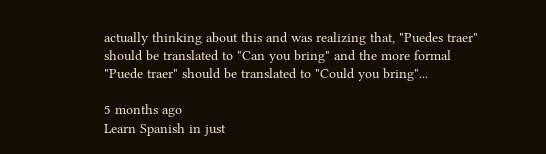actually thinking about this and was realizing that, "Puedes traer" should be translated to "Can you bring" and the more formal "Puede traer" should be translated to "Could you bring"...

5 months ago
Learn Spanish in just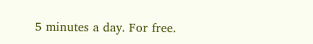5 minutes a day. For free.